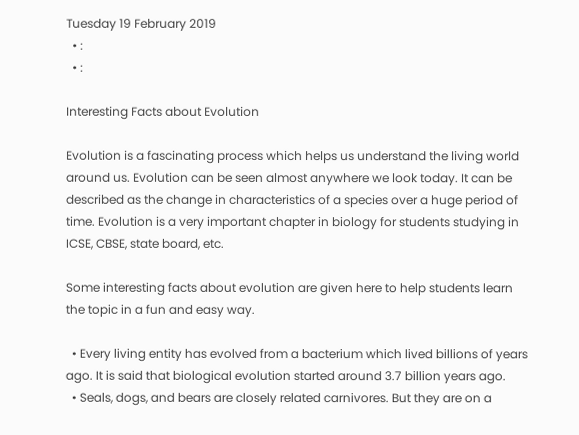Tuesday 19 February 2019
  • :
  • :

Interesting Facts about Evolution

Evolution is a fascinating process which helps us understand the living world around us. Evolution can be seen almost anywhere we look today. It can be described as the change in characteristics of a species over a huge period of time. Evolution is a very important chapter in biology for students studying in ICSE, CBSE, state board, etc.

Some interesting facts about evolution are given here to help students learn the topic in a fun and easy way.

  • Every living entity has evolved from a bacterium which lived billions of years ago. It is said that biological evolution started around 3.7 billion years ago.
  • Seals, dogs, and bears are closely related carnivores. But they are on a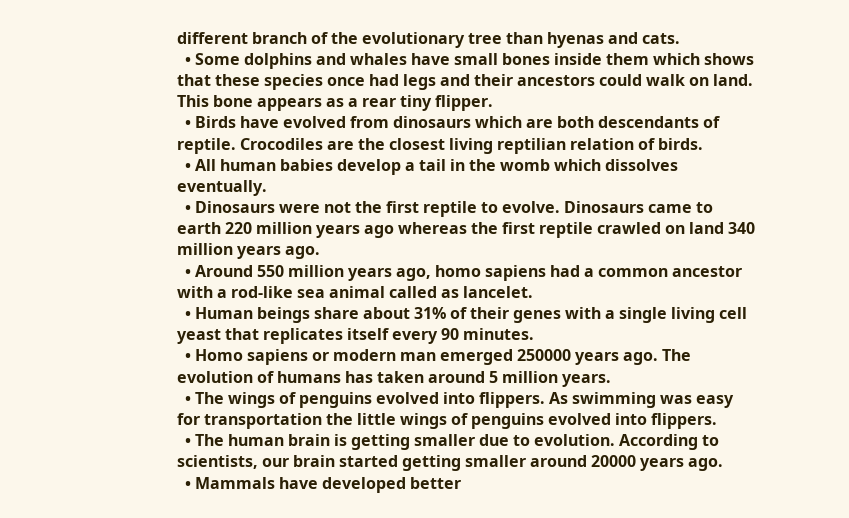different branch of the evolutionary tree than hyenas and cats.
  • Some dolphins and whales have small bones inside them which shows that these species once had legs and their ancestors could walk on land. This bone appears as a rear tiny flipper.
  • Birds have evolved from dinosaurs which are both descendants of reptile. Crocodiles are the closest living reptilian relation of birds.
  • All human babies develop a tail in the womb which dissolves eventually.
  • Dinosaurs were not the first reptile to evolve. Dinosaurs came to earth 220 million years ago whereas the first reptile crawled on land 340 million years ago.
  • Around 550 million years ago, homo sapiens had a common ancestor with a rod-like sea animal called as lancelet.
  • Human beings share about 31% of their genes with a single living cell yeast that replicates itself every 90 minutes.
  • Homo sapiens or modern man emerged 250000 years ago. The evolution of humans has taken around 5 million years.
  • The wings of penguins evolved into flippers. As swimming was easy for transportation the little wings of penguins evolved into flippers.
  • The human brain is getting smaller due to evolution. According to scientists, our brain started getting smaller around 20000 years ago.
  • Mammals have developed better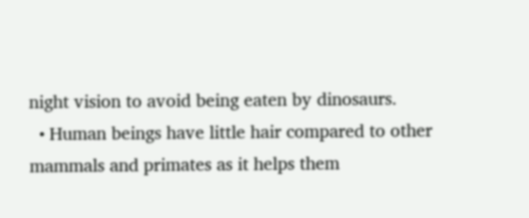night vision to avoid being eaten by dinosaurs.
  • Human beings have little hair compared to other mammals and primates as it helps them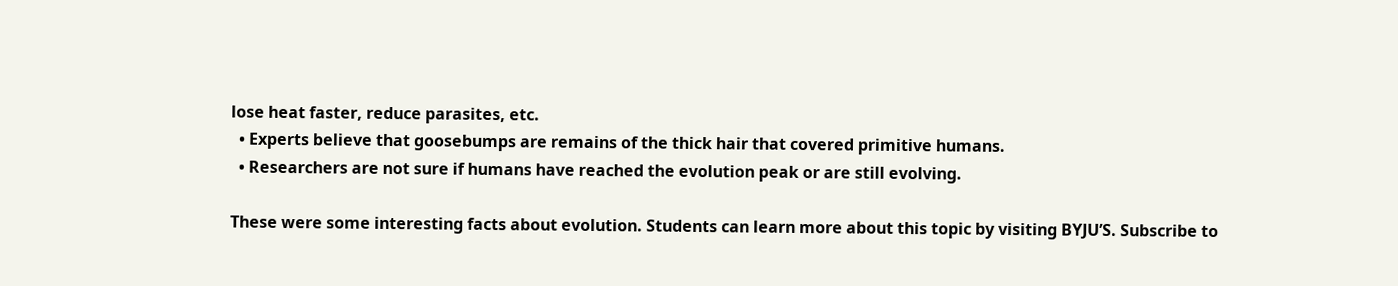lose heat faster, reduce parasites, etc.
  • Experts believe that goosebumps are remains of the thick hair that covered primitive humans.
  • Researchers are not sure if humans have reached the evolution peak or are still evolving.

These were some interesting facts about evolution. Students can learn more about this topic by visiting BYJU’S. Subscribe to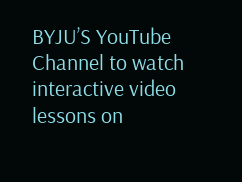BYJU’S YouTube Channel to watch interactive video lessons on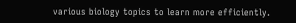various biology topics to learn more efficiently.